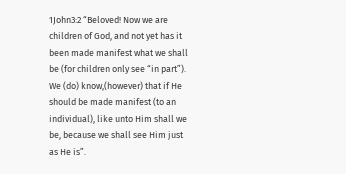1John3:2 “Beloved! Now we are children of God, and not yet has it been made manifest what we shall be (for children only see “in part”).  We (do) know,(however) that if He should be made manifest (to an individual), like unto Him shall we be, because we shall see Him just as He is”.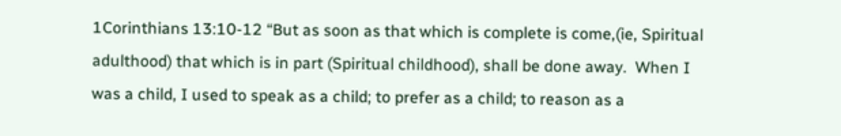1Corinthians 13:10-12 “But as soon as that which is complete is come,(ie, Spiritual adulthood) that which is in part (Spiritual childhood), shall be done away.  When I was a child, I used to speak as a child; to prefer as a child; to reason as a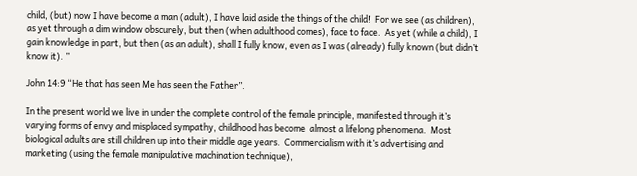child, (but) now I have become a man (adult), I have laid aside the things of the child!  For we see (as children), as yet through a dim window obscurely, but then (when adulthood comes), face to face.  As yet (while a child), I gain knowledge in part, but then (as an adult), shall I fully know, even as I was (already) fully known (but didn’t know it). ”

John 14:9 “He that has seen Me has seen the Father”.

In the present world we live in under the complete control of the female principle, manifested through it’s varying forms of envy and misplaced sympathy, childhood has become  almost a lifelong phenomena.  Most biological adults are still children up into their middle age years.  Commercialism with it’s advertising and marketing (using the female manipulative machination technique),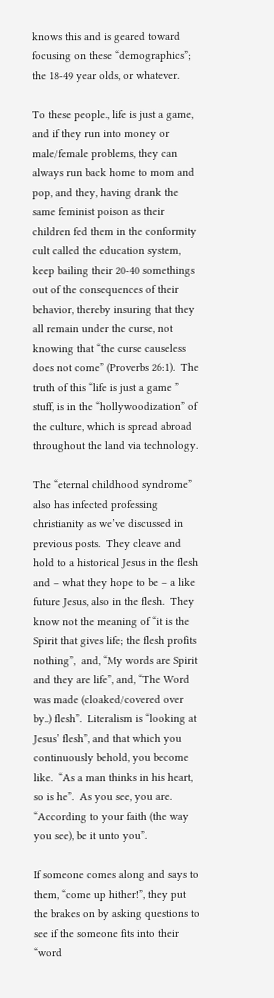knows this and is geared toward focusing on these “demographics”; the 18-49 year olds, or whatever.

To these people., life is just a game, and if they run into money or male/female problems, they can always run back home to mom and pop, and they, having drank the same feminist poison as their children fed them in the conformity cult called the education system, keep bailing their 20-40 somethings out of the consequences of their behavior, thereby insuring that they all remain under the curse, not knowing that “the curse causeless does not come” (Proverbs 26:1).  The truth of this “life is just a game ” stuff, is in the “hollywoodization” of the culture, which is spread abroad throughout the land via technology.

The “eternal childhood syndrome” also has infected professing christianity as we’ve discussed in previous posts.  They cleave and hold to a historical Jesus in the flesh and – what they hope to be – a like future Jesus, also in the flesh.  They know not the meaning of “it is the Spirit that gives life; the flesh profits nothing”,  and, “My words are Spirit and they are life”, and, “The Word was made (cloaked/covered over by..) flesh”.  Literalism is “looking at Jesus’ flesh”, and that which you continuously behold, you become like.  “As a man thinks in his heart, so is he”.  As you see, you are.  “According to your faith (the way you see), be it unto you”.

If someone comes along and says to them, “come up hither!”, they put the brakes on by asking questions to see if the someone fits into their “word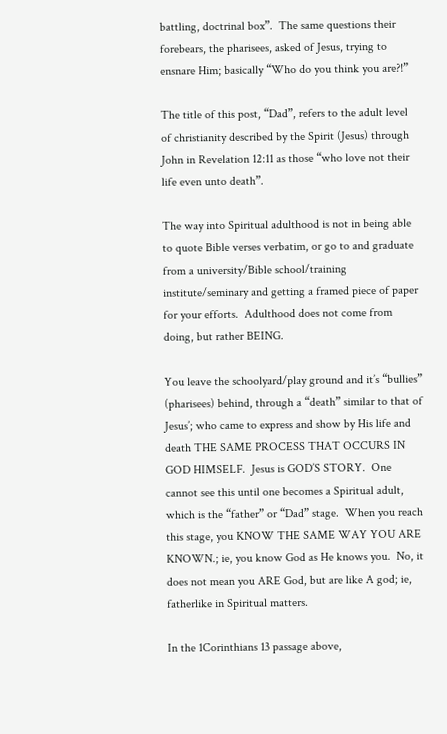battling, doctrinal box”.  The same questions their forebears, the pharisees, asked of Jesus, trying to ensnare Him; basically “Who do you think you are?!”

The title of this post, “Dad”, refers to the adult level of christianity described by the Spirit (Jesus) through John in Revelation 12:11 as those “who love not their life even unto death”.

The way into Spiritual adulthood is not in being able to quote Bible verses verbatim, or go to and graduate from a university/Bible school/training institute/seminary and getting a framed piece of paper for your efforts.  Adulthood does not come from doing, but rather BEING.

You leave the schoolyard/play ground and it’s “bullies” (pharisees) behind, through a “death” similar to that of Jesus’; who came to express and show by His life and death THE SAME PROCESS THAT OCCURS IN GOD HIMSELF.  Jesus is GOD’S STORY.  One cannot see this until one becomes a Spiritual adult, which is the “father” or “Dad” stage.  When you reach this stage, you KNOW THE SAME WAY YOU ARE KNOWN.; ie, you know God as He knows you.  No, it does not mean you ARE God, but are like A god; ie, fatherlike in Spiritual matters.

In the 1Corinthians 13 passage above,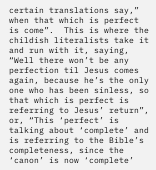certain translations say,” when that which is perfect is come”.  This is where the childish literalists take it and run with it, saying, “Well there won’t be any perfection til Jesus comes again, because he’s the only one who has been sinless, so that which is perfect is referring to Jesus’ return”, or, “This ‘perfect’ is talking about ‘complete’ and is referring to the Bible’s completeness, since the ‘canon’ is now ‘complete’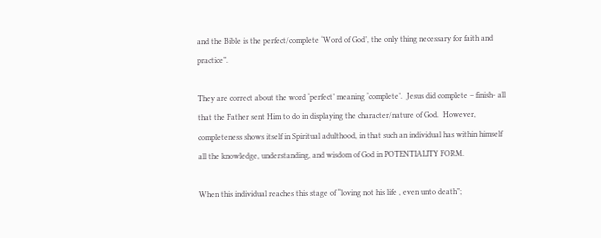and the Bible is the perfect/complete ‘Word of God’, the only thing necessary for faith and practice”.

They are correct about the word ‘perfect’ meaning ‘complete’.  Jesus did complete – finish- all that the Father sent Him to do in displaying the character/nature of God.  However, completeness shows itself in Spiritual adulthood, in that such an individual has within himself all the knowledge, understanding, and wisdom of God in POTENTIALITY FORM.

When this individual reaches this stage of “loving not his life , even unto death”;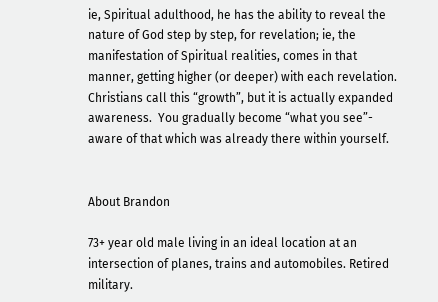ie, Spiritual adulthood, he has the ability to reveal the nature of God step by step, for revelation; ie, the manifestation of Spiritual realities, comes in that manner, getting higher (or deeper) with each revelation.  Christians call this “growth”, but it is actually expanded awareness.  You gradually become “what you see”- aware of that which was already there within yourself.


About Brandon

73+ year old male living in an ideal location at an intersection of planes, trains and automobiles. Retired military.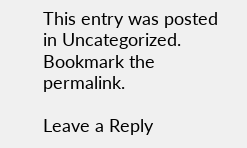This entry was posted in Uncategorized. Bookmark the permalink.

Leave a Reply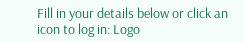Fill in your details below or click an icon to log in: Logo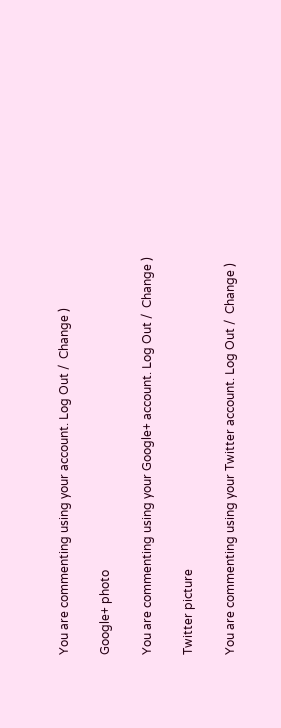You are commenting using your account. Log Out /  Change )

Google+ photo

You are commenting using your Google+ account. Log Out /  Change )

Twitter picture

You are commenting using your Twitter account. Log Out /  Change )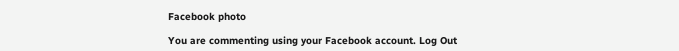Facebook photo

You are commenting using your Facebook account. Log Out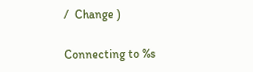/  Change )

Connecting to %s